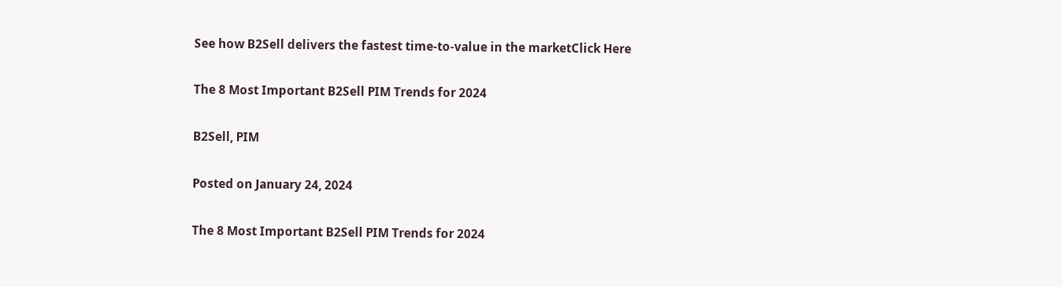See how B2Sell delivers the fastest time-to-value in the marketClick Here

The 8 Most Important B2Sell PIM Trends for 2024

B2Sell, PIM

Posted on January 24, 2024

The 8 Most Important B2Sell PIM Trends for 2024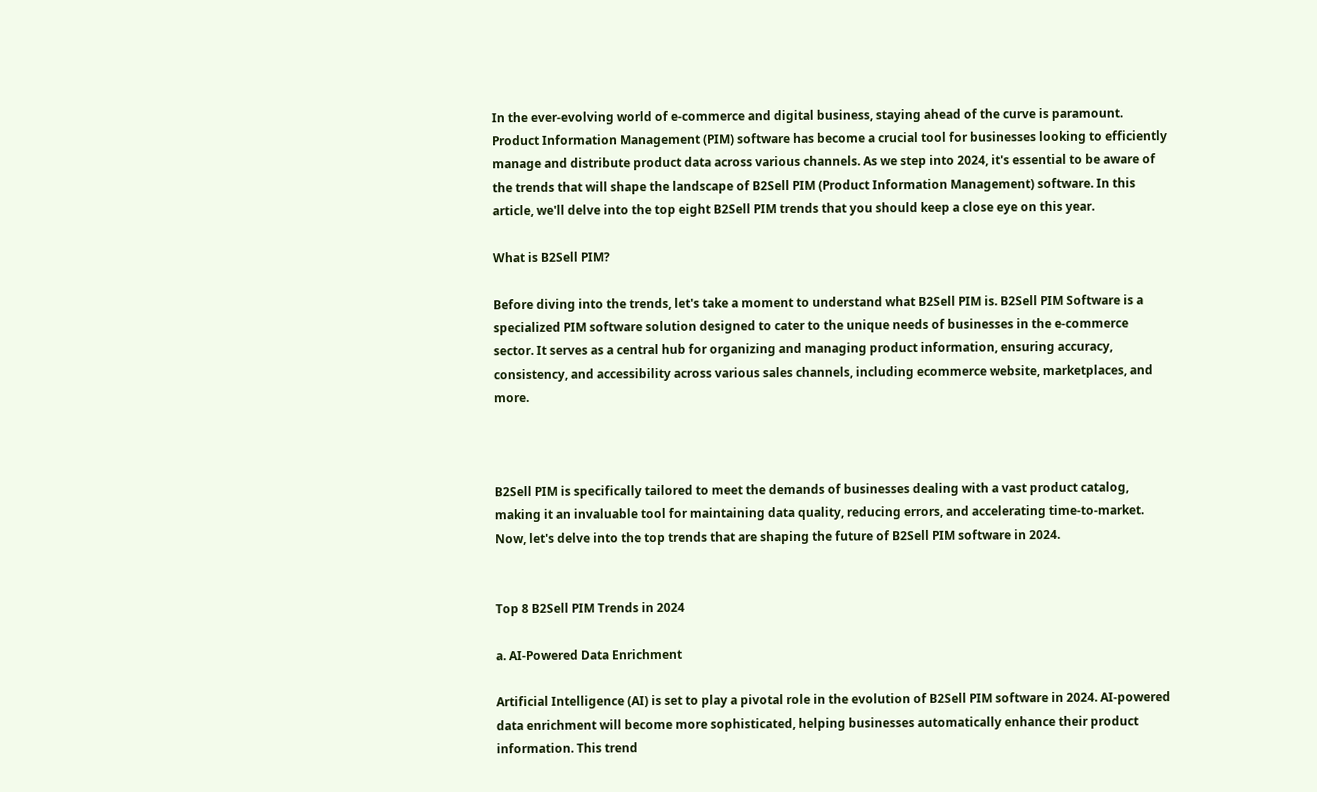In the ever-evolving world of e-commerce and digital business, staying ahead of the curve is paramount. Product Information Management (PIM) software has become a crucial tool for businesses looking to efficiently manage and distribute product data across various channels. As we step into 2024, it's essential to be aware of the trends that will shape the landscape of B2Sell PIM (Product Information Management) software. In this article, we'll delve into the top eight B2Sell PIM trends that you should keep a close eye on this year.

What is B2Sell PIM?

Before diving into the trends, let's take a moment to understand what B2Sell PIM is. B2Sell PIM Software is a specialized PIM software solution designed to cater to the unique needs of businesses in the e-commerce sector. It serves as a central hub for organizing and managing product information, ensuring accuracy, consistency, and accessibility across various sales channels, including ecommerce website, marketplaces, and more.



B2Sell PIM is specifically tailored to meet the demands of businesses dealing with a vast product catalog, making it an invaluable tool for maintaining data quality, reducing errors, and accelerating time-to-market. Now, let's delve into the top trends that are shaping the future of B2Sell PIM software in 2024.


Top 8 B2Sell PIM Trends in 2024

a. AI-Powered Data Enrichment

Artificial Intelligence (AI) is set to play a pivotal role in the evolution of B2Sell PIM software in 2024. AI-powered data enrichment will become more sophisticated, helping businesses automatically enhance their product information. This trend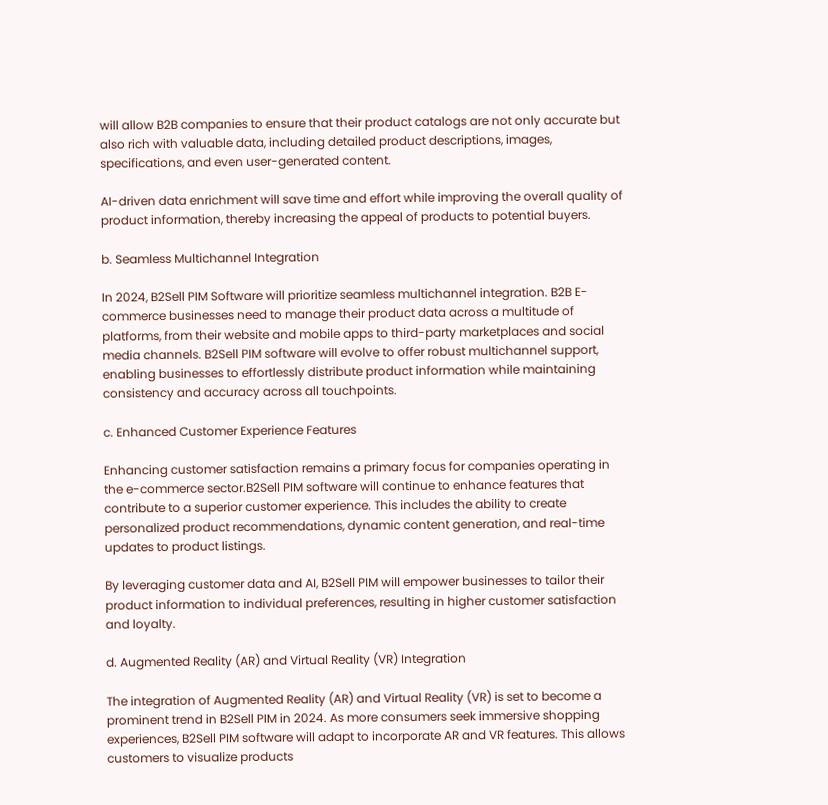will allow B2B companies to ensure that their product catalogs are not only accurate but also rich with valuable data, including detailed product descriptions, images, specifications, and even user-generated content.

AI-driven data enrichment will save time and effort while improving the overall quality of product information, thereby increasing the appeal of products to potential buyers.

b. Seamless Multichannel Integration

In 2024, B2Sell PIM Software will prioritize seamless multichannel integration. B2B E-commerce businesses need to manage their product data across a multitude of platforms, from their website and mobile apps to third-party marketplaces and social media channels. B2Sell PIM software will evolve to offer robust multichannel support, enabling businesses to effortlessly distribute product information while maintaining consistency and accuracy across all touchpoints.

c. Enhanced Customer Experience Features

Enhancing customer satisfaction remains a primary focus for companies operating in the e-commerce sector.B2Sell PIM software will continue to enhance features that contribute to a superior customer experience. This includes the ability to create personalized product recommendations, dynamic content generation, and real-time updates to product listings.

By leveraging customer data and AI, B2Sell PIM will empower businesses to tailor their product information to individual preferences, resulting in higher customer satisfaction and loyalty.

d. Augmented Reality (AR) and Virtual Reality (VR) Integration

The integration of Augmented Reality (AR) and Virtual Reality (VR) is set to become a prominent trend in B2Sell PIM in 2024. As more consumers seek immersive shopping experiences, B2Sell PIM software will adapt to incorporate AR and VR features. This allows customers to visualize products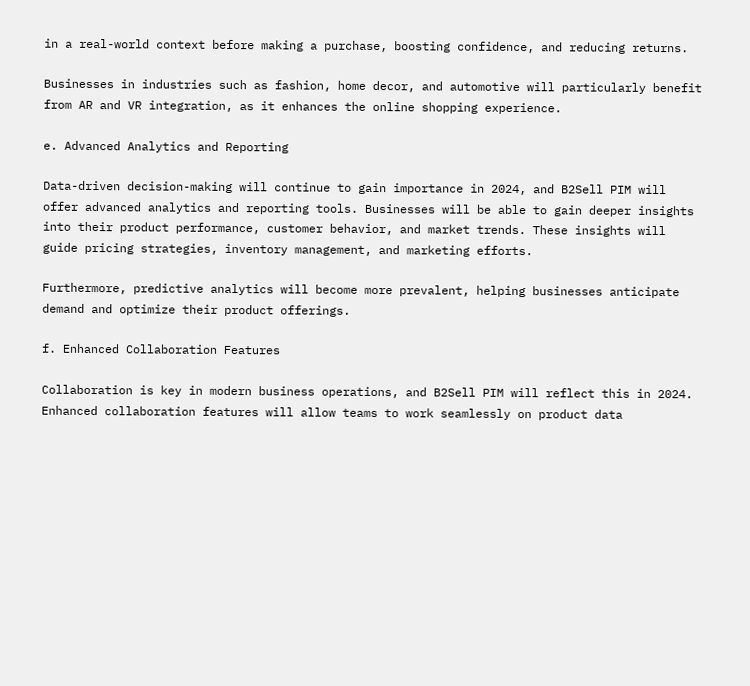in a real-world context before making a purchase, boosting confidence, and reducing returns.

Businesses in industries such as fashion, home decor, and automotive will particularly benefit from AR and VR integration, as it enhances the online shopping experience.

e. Advanced Analytics and Reporting

Data-driven decision-making will continue to gain importance in 2024, and B2Sell PIM will offer advanced analytics and reporting tools. Businesses will be able to gain deeper insights into their product performance, customer behavior, and market trends. These insights will guide pricing strategies, inventory management, and marketing efforts.

Furthermore, predictive analytics will become more prevalent, helping businesses anticipate demand and optimize their product offerings.

f. Enhanced Collaboration Features

Collaboration is key in modern business operations, and B2Sell PIM will reflect this in 2024. Enhanced collaboration features will allow teams to work seamlessly on product data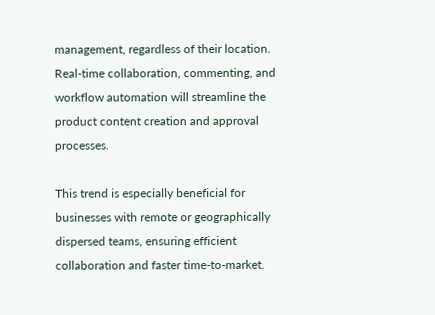management, regardless of their location. Real-time collaboration, commenting, and workflow automation will streamline the product content creation and approval processes.

This trend is especially beneficial for businesses with remote or geographically dispersed teams, ensuring efficient collaboration and faster time-to-market.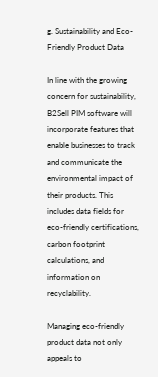g. Sustainability and Eco-Friendly Product Data

In line with the growing concern for sustainability, B2Sell PIM software will incorporate features that enable businesses to track and communicate the environmental impact of their products. This includes data fields for eco-friendly certifications, carbon footprint calculations, and information on recyclability.

Managing eco-friendly product data not only appeals to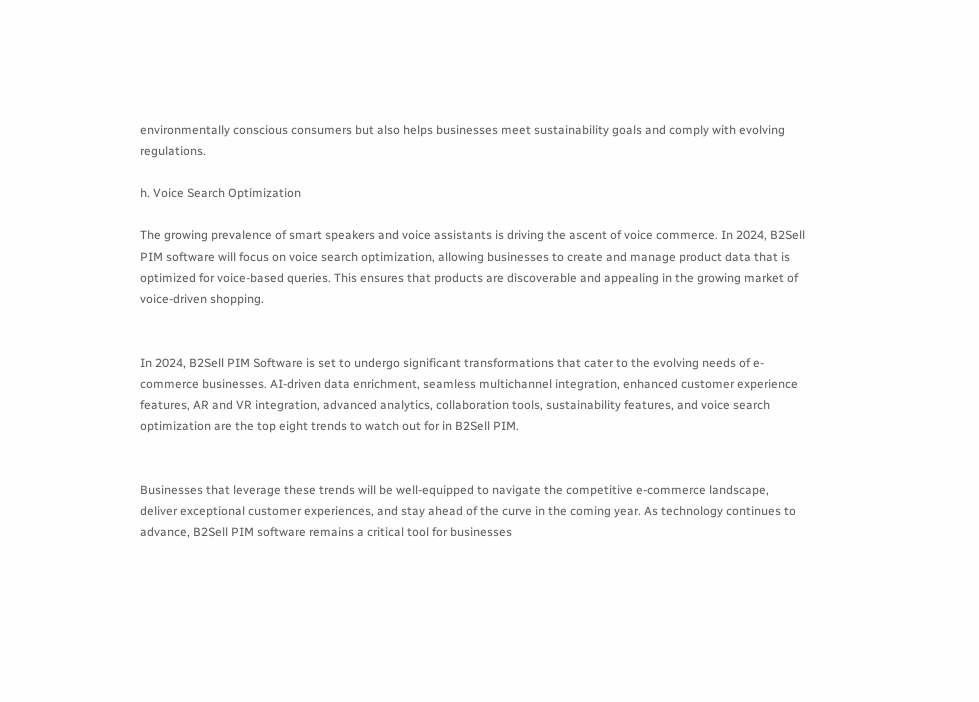environmentally conscious consumers but also helps businesses meet sustainability goals and comply with evolving regulations.

h. Voice Search Optimization

The growing prevalence of smart speakers and voice assistants is driving the ascent of voice commerce. In 2024, B2Sell PIM software will focus on voice search optimization, allowing businesses to create and manage product data that is optimized for voice-based queries. This ensures that products are discoverable and appealing in the growing market of voice-driven shopping.


In 2024, B2Sell PIM Software is set to undergo significant transformations that cater to the evolving needs of e-commerce businesses. AI-driven data enrichment, seamless multichannel integration, enhanced customer experience features, AR and VR integration, advanced analytics, collaboration tools, sustainability features, and voice search optimization are the top eight trends to watch out for in B2Sell PIM.


Businesses that leverage these trends will be well-equipped to navigate the competitive e-commerce landscape, deliver exceptional customer experiences, and stay ahead of the curve in the coming year. As technology continues to advance, B2Sell PIM software remains a critical tool for businesses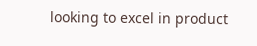looking to excel in product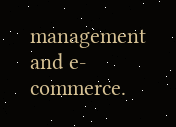management and e-commerce.